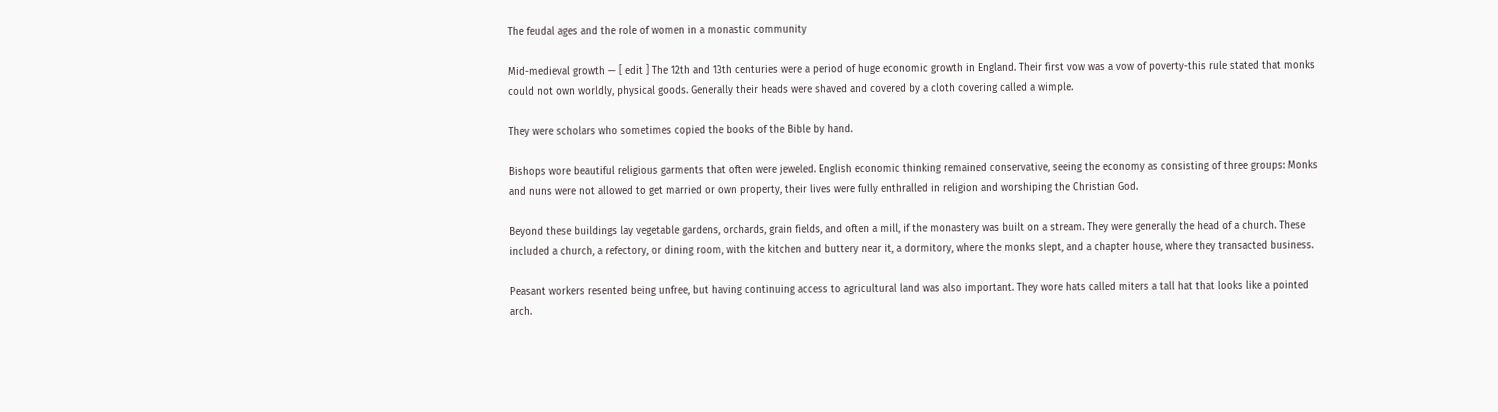The feudal ages and the role of women in a monastic community

Mid-medieval growth — [ edit ] The 12th and 13th centuries were a period of huge economic growth in England. Their first vow was a vow of poverty-this rule stated that monks could not own worldly, physical goods. Generally their heads were shaved and covered by a cloth covering called a wimple.

They were scholars who sometimes copied the books of the Bible by hand.

Bishops wore beautiful religious garments that often were jeweled. English economic thinking remained conservative, seeing the economy as consisting of three groups: Monks and nuns were not allowed to get married or own property, their lives were fully enthralled in religion and worshiping the Christian God.

Beyond these buildings lay vegetable gardens, orchards, grain fields, and often a mill, if the monastery was built on a stream. They were generally the head of a church. These included a church, a refectory, or dining room, with the kitchen and buttery near it, a dormitory, where the monks slept, and a chapter house, where they transacted business.

Peasant workers resented being unfree, but having continuing access to agricultural land was also important. They wore hats called miters a tall hat that looks like a pointed arch.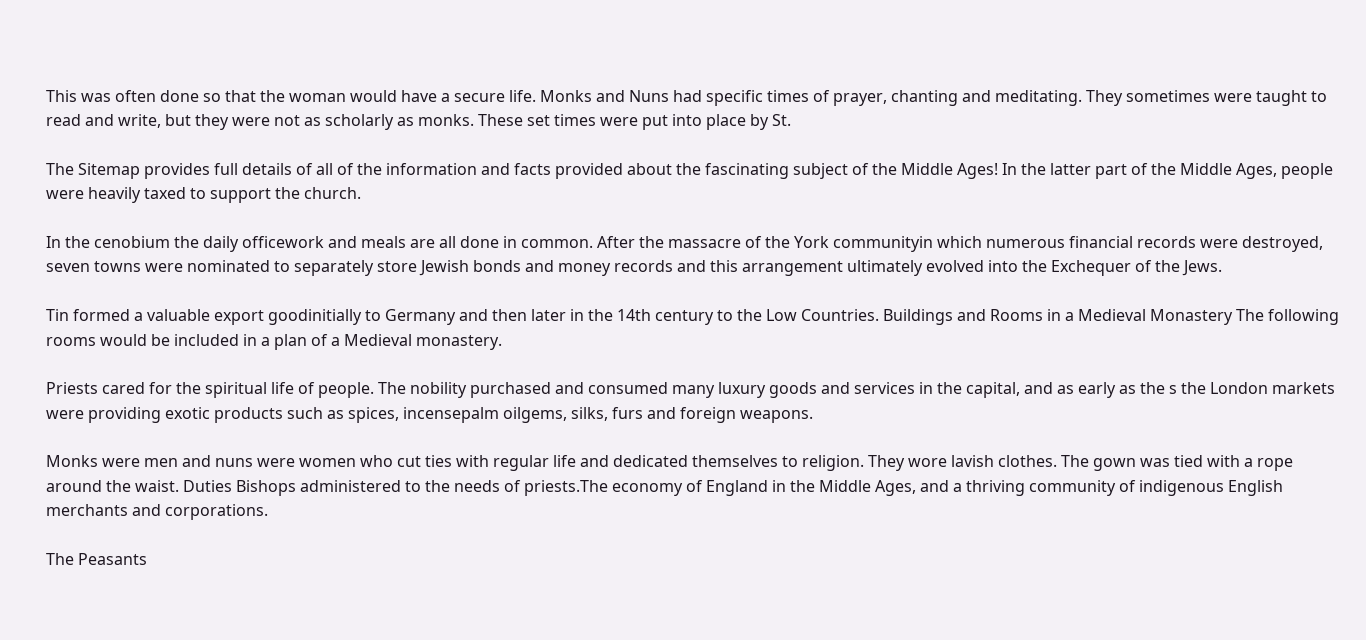This was often done so that the woman would have a secure life. Monks and Nuns had specific times of prayer, chanting and meditating. They sometimes were taught to read and write, but they were not as scholarly as monks. These set times were put into place by St.

The Sitemap provides full details of all of the information and facts provided about the fascinating subject of the Middle Ages! In the latter part of the Middle Ages, people were heavily taxed to support the church.

In the cenobium the daily officework and meals are all done in common. After the massacre of the York communityin which numerous financial records were destroyed, seven towns were nominated to separately store Jewish bonds and money records and this arrangement ultimately evolved into the Exchequer of the Jews.

Tin formed a valuable export goodinitially to Germany and then later in the 14th century to the Low Countries. Buildings and Rooms in a Medieval Monastery The following rooms would be included in a plan of a Medieval monastery.

Priests cared for the spiritual life of people. The nobility purchased and consumed many luxury goods and services in the capital, and as early as the s the London markets were providing exotic products such as spices, incensepalm oilgems, silks, furs and foreign weapons.

Monks were men and nuns were women who cut ties with regular life and dedicated themselves to religion. They wore lavish clothes. The gown was tied with a rope around the waist. Duties Bishops administered to the needs of priests.The economy of England in the Middle Ages, and a thriving community of indigenous English merchants and corporations.

The Peasants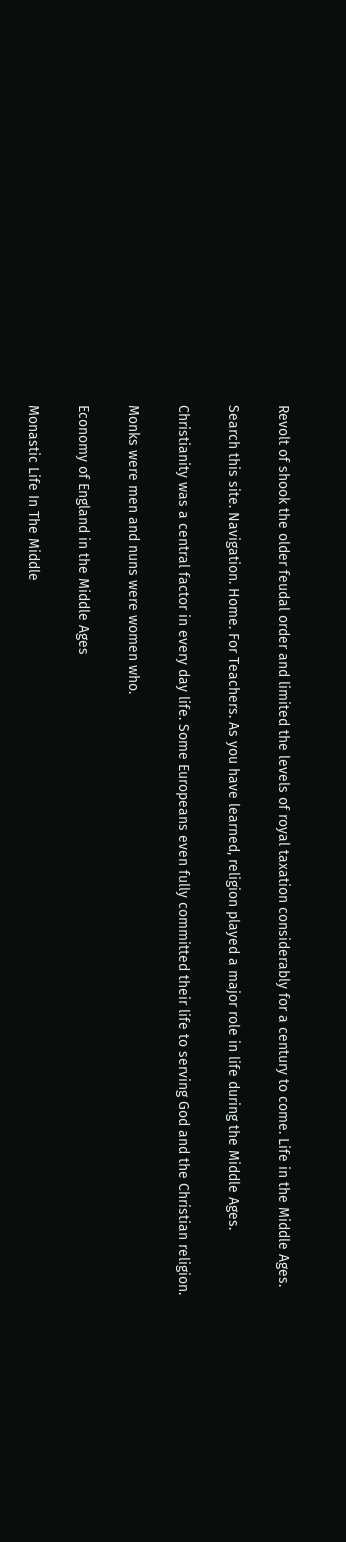Revolt of shook the older feudal order and limited the levels of royal taxation considerably for a century to come. Life in the Middle Ages.

Search this site. Navigation. Home. For Teachers. As you have learned, religion played a major role in life during the Middle Ages.

Christianity was a central factor in every day life. Some Europeans even fully committed their life to serving God and the Christian religion.

Monks were men and nuns were women who.

Economy of England in the Middle Ages

Monastic Life In The Middle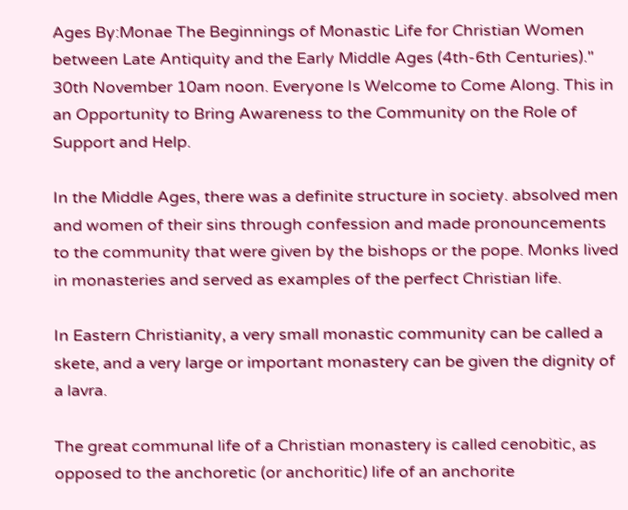Ages By:Monae The Beginnings of Monastic Life for Christian Women between Late Antiquity and the Early Middle Ages (4th-6th Centuries)." 30th November 10am noon. Everyone Is Welcome to Come Along. This in an Opportunity to Bring Awareness to the Community on the Role of Support and Help.

In the Middle Ages, there was a definite structure in society. absolved men and women of their sins through confession and made pronouncements to the community that were given by the bishops or the pope. Monks lived in monasteries and served as examples of the perfect Christian life.

In Eastern Christianity, a very small monastic community can be called a skete, and a very large or important monastery can be given the dignity of a lavra.

The great communal life of a Christian monastery is called cenobitic, as opposed to the anchoretic (or anchoritic) life of an anchorite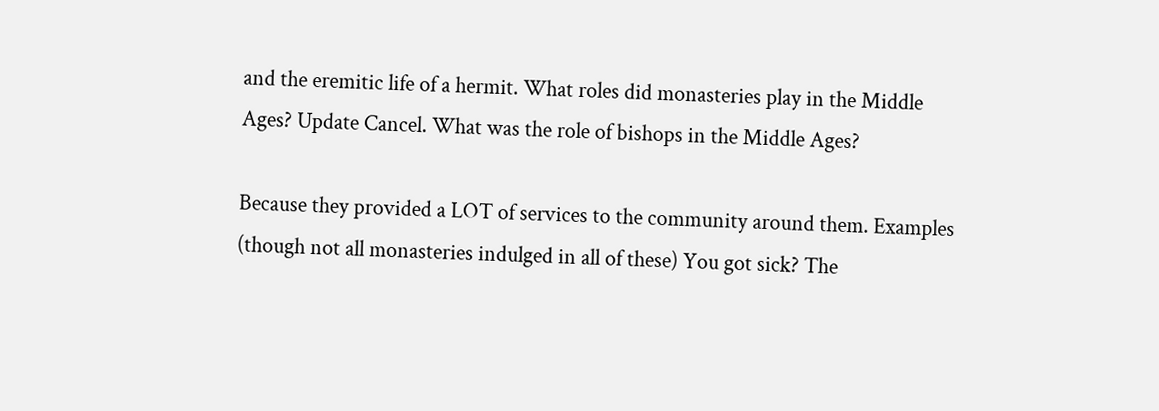and the eremitic life of a hermit. What roles did monasteries play in the Middle Ages? Update Cancel. What was the role of bishops in the Middle Ages?

Because they provided a LOT of services to the community around them. Examples (though not all monasteries indulged in all of these) You got sick? The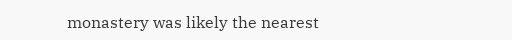monastery was likely the nearest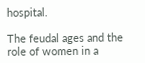hospital.

The feudal ages and the role of women in a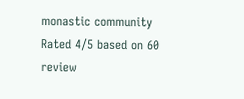monastic community
Rated 4/5 based on 60 review